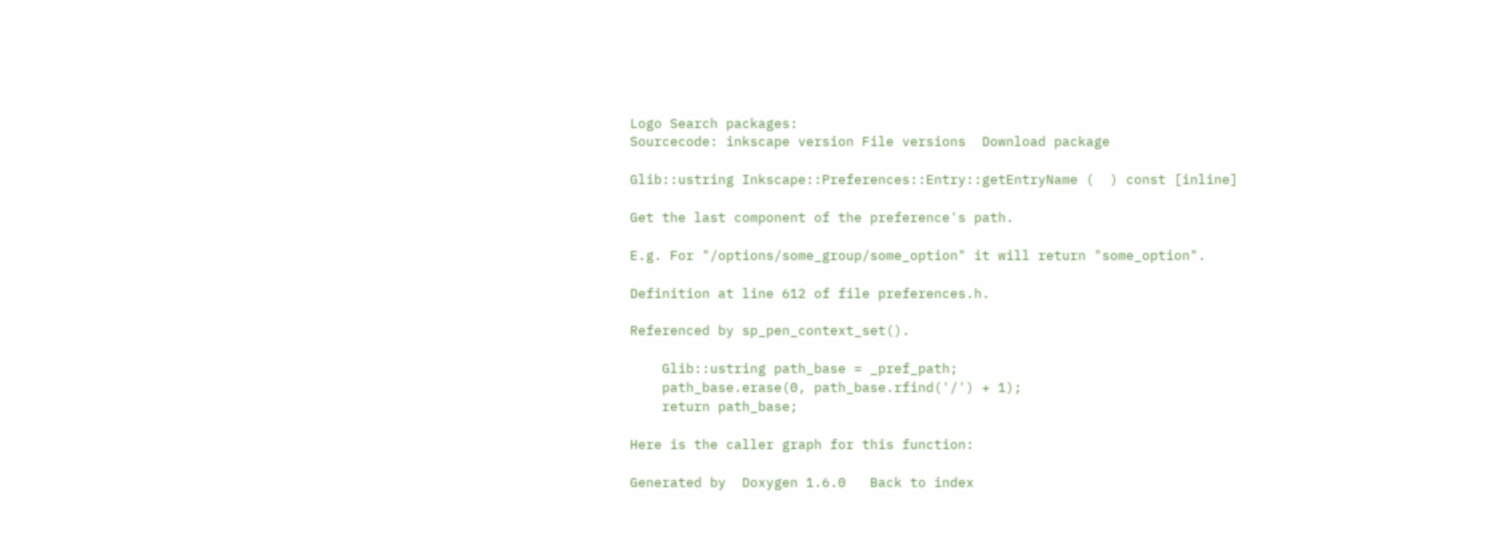Logo Search packages:
Sourcecode: inkscape version File versions  Download package

Glib::ustring Inkscape::Preferences::Entry::getEntryName (  ) const [inline]

Get the last component of the preference's path.

E.g. For "/options/some_group/some_option" it will return "some_option".

Definition at line 612 of file preferences.h.

Referenced by sp_pen_context_set().

    Glib::ustring path_base = _pref_path;
    path_base.erase(0, path_base.rfind('/') + 1);
    return path_base;

Here is the caller graph for this function:

Generated by  Doxygen 1.6.0   Back to index